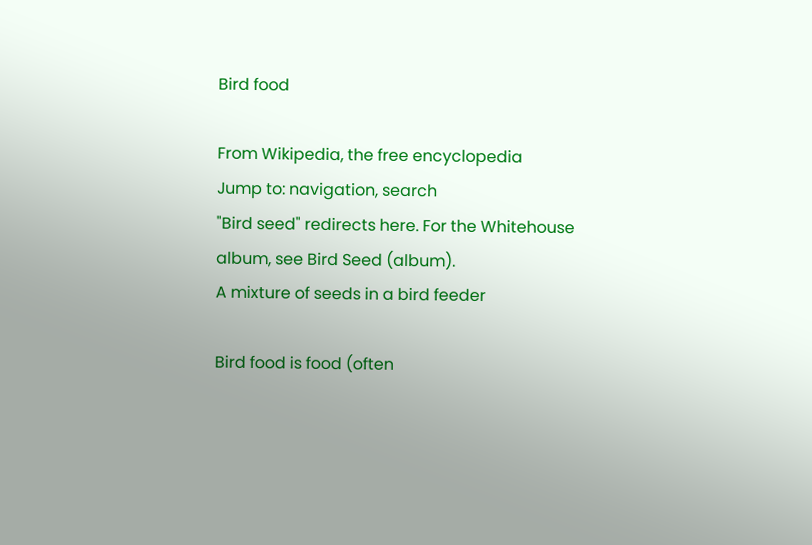Bird food

From Wikipedia, the free encyclopedia
Jump to: navigation, search
"Bird seed" redirects here. For the Whitehouse album, see Bird Seed (album).
A mixture of seeds in a bird feeder

Bird food is food (often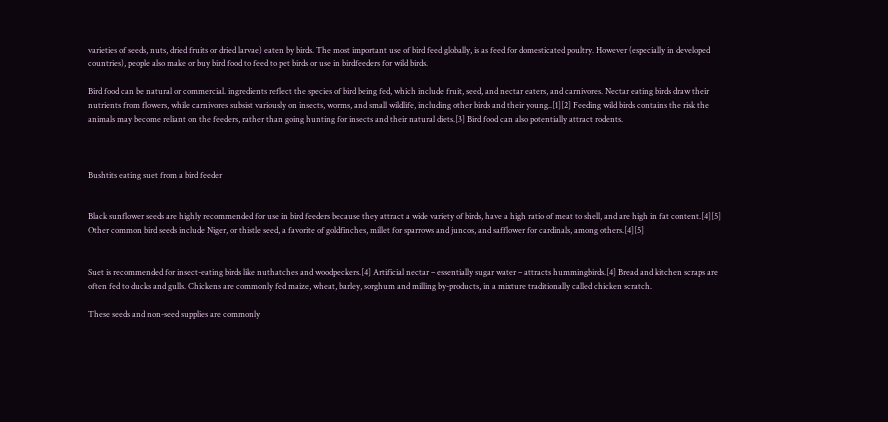varieties of seeds, nuts, dried fruits or dried larvae) eaten by birds. The most important use of bird feed globally, is as feed for domesticated poultry. However (especially in developed countries), people also make or buy bird food to feed to pet birds or use in birdfeeders for wild birds.

Bird food can be natural or commercial. ingredients reflect the species of bird being fed, which include fruit, seed, and nectar eaters, and carnivores. Nectar eating birds draw their nutrients from flowers, while carnivores subsist variously on insects, worms, and small wildlife, including other birds and their young..[1][2] Feeding wild birds contains the risk the animals may become reliant on the feeders, rather than going hunting for insects and their natural diets.[3] Bird food can also potentially attract rodents.



Bushtits eating suet from a bird feeder


Black sunflower seeds are highly recommended for use in bird feeders because they attract a wide variety of birds, have a high ratio of meat to shell, and are high in fat content.[4][5] Other common bird seeds include Niger, or thistle seed, a favorite of goldfinches, millet for sparrows and juncos, and safflower for cardinals, among others.[4][5]


Suet is recommended for insect-eating birds like nuthatches and woodpeckers.[4] Artificial nectar – essentially sugar water – attracts hummingbirds.[4] Bread and kitchen scraps are often fed to ducks and gulls. Chickens are commonly fed maize, wheat, barley, sorghum and milling by-products, in a mixture traditionally called chicken scratch.

These seeds and non-seed supplies are commonly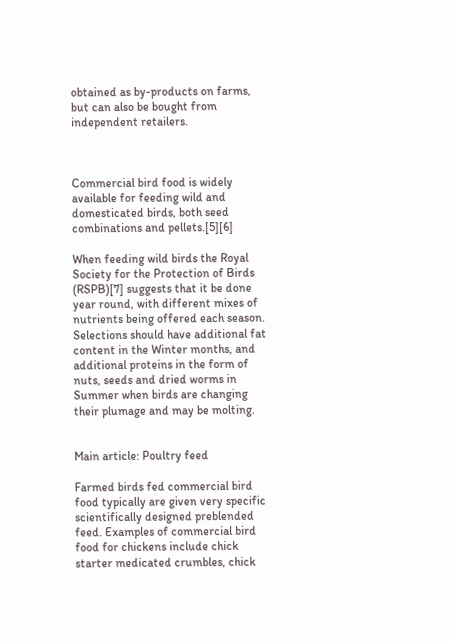obtained as by-products on farms, but can also be bought from independent retailers.



Commercial bird food is widely available for feeding wild and domesticated birds, both seed combinations and pellets.[5][6]

When feeding wild birds the Royal Society for the Protection of Birds (RSPB)[7] suggests that it be done year round, with different mixes of nutrients being offered each season. Selections should have additional fat content in the Winter months, and additional proteins in the form of nuts, seeds and dried worms in Summer when birds are changing their plumage and may be molting.


Main article: Poultry feed

Farmed birds fed commercial bird food typically are given very specific scientifically designed preblended feed. Examples of commercial bird food for chickens include chick starter medicated crumbles, chick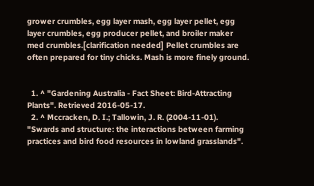grower crumbles, egg layer mash, egg layer pellet, egg layer crumbles, egg producer pellet, and broiler maker med crumbles.[clarification needed] Pellet crumbles are often prepared for tiny chicks. Mash is more finely ground.


  1. ^ "Gardening Australia - Fact Sheet: Bird-Attracting Plants". Retrieved 2016-05-17.
  2. ^ Mccracken, D. I.; Tallowin, J. R. (2004-11-01). "Swards and structure: the interactions between farming practices and bird food resources in lowland grasslands".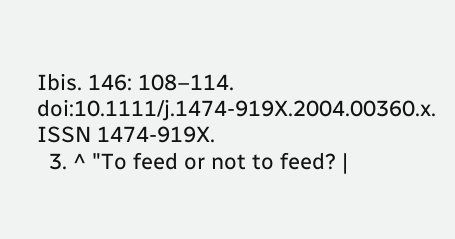Ibis. 146: 108–114. doi:10.1111/j.1474-919X.2004.00360.x. ISSN 1474-919X.
  3. ^ "To feed or not to feed? |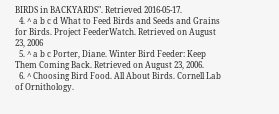BIRDS in BACKYARDS". Retrieved 2016-05-17.
  4. ^ a b c d What to Feed Birds and Seeds and Grains for Birds. Project FeederWatch. Retrieved on August 23, 2006
  5. ^ a b c Porter, Diane. Winter Bird Feeder: Keep Them Coming Back. Retrieved on August 23, 2006.
  6. ^ Choosing Bird Food. All About Birds. Cornell Lab of Ornithology.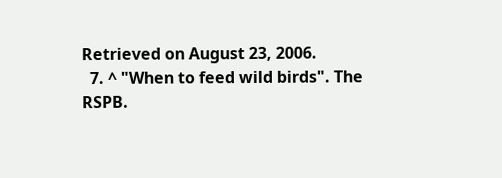Retrieved on August 23, 2006.
  7. ^ "When to feed wild birds". The RSPB.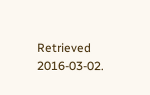Retrieved 2016-03-02.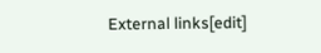External links[edit]